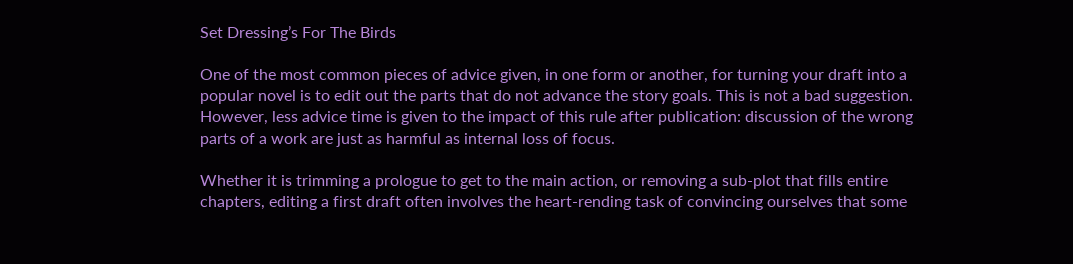Set Dressing’s For The Birds

One of the most common pieces of advice given, in one form or another, for turning your draft into a popular novel is to edit out the parts that do not advance the story goals. This is not a bad suggestion. However, less advice time is given to the impact of this rule after publication: discussion of the wrong parts of a work are just as harmful as internal loss of focus.

Whether it is trimming a prologue to get to the main action, or removing a sub-plot that fills entire chapters, editing a first draft often involves the heart-rending task of convincing ourselves that some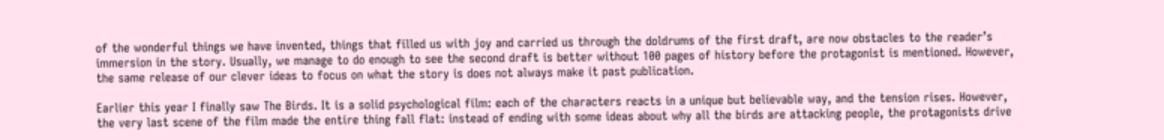of the wonderful things we have invented, things that filled us with joy and carried us through the doldrums of the first draft, are now obstacles to the reader’s immersion in the story. Usually, we manage to do enough to see the second draft is better without 100 pages of history before the protagonist is mentioned. However, the same release of our clever ideas to focus on what the story is does not always make it past publication.

Earlier this year I finally saw The Birds. It is a solid psychological film: each of the characters reacts in a unique but believable way, and the tension rises. However, the very last scene of the film made the entire thing fall flat: instead of ending with some ideas about why all the birds are attacking people, the protagonists drive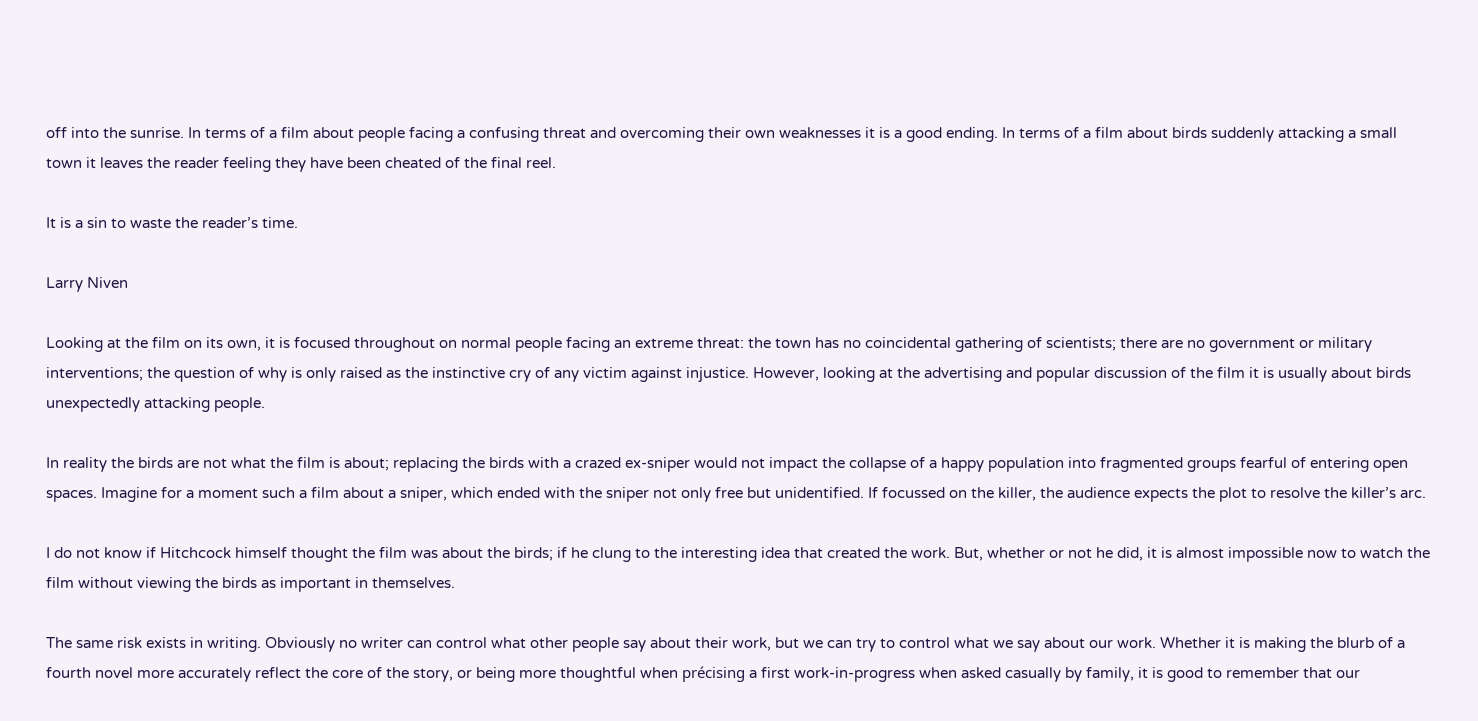off into the sunrise. In terms of a film about people facing a confusing threat and overcoming their own weaknesses it is a good ending. In terms of a film about birds suddenly attacking a small town it leaves the reader feeling they have been cheated of the final reel.

It is a sin to waste the reader’s time.

Larry Niven

Looking at the film on its own, it is focused throughout on normal people facing an extreme threat: the town has no coincidental gathering of scientists; there are no government or military interventions; the question of why is only raised as the instinctive cry of any victim against injustice. However, looking at the advertising and popular discussion of the film it is usually about birds unexpectedly attacking people.

In reality the birds are not what the film is about; replacing the birds with a crazed ex-sniper would not impact the collapse of a happy population into fragmented groups fearful of entering open spaces. Imagine for a moment such a film about a sniper, which ended with the sniper not only free but unidentified. If focussed on the killer, the audience expects the plot to resolve the killer’s arc.

I do not know if Hitchcock himself thought the film was about the birds; if he clung to the interesting idea that created the work. But, whether or not he did, it is almost impossible now to watch the film without viewing the birds as important in themselves.

The same risk exists in writing. Obviously no writer can control what other people say about their work, but we can try to control what we say about our work. Whether it is making the blurb of a fourth novel more accurately reflect the core of the story, or being more thoughtful when précising a first work-in-progress when asked casually by family, it is good to remember that our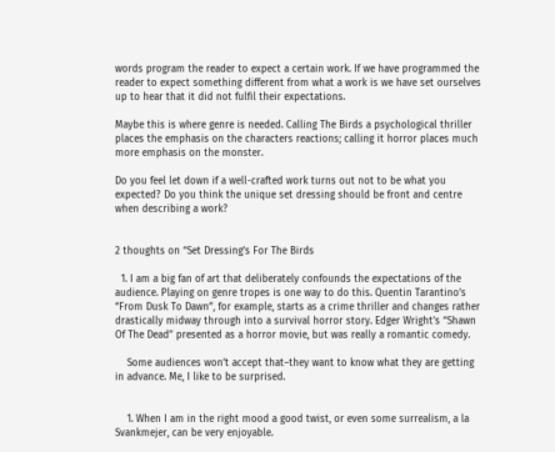words program the reader to expect a certain work. If we have programmed the reader to expect something different from what a work is we have set ourselves up to hear that it did not fulfil their expectations.

Maybe this is where genre is needed. Calling The Birds a psychological thriller places the emphasis on the characters reactions; calling it horror places much more emphasis on the monster.

Do you feel let down if a well-crafted work turns out not to be what you expected? Do you think the unique set dressing should be front and centre when describing a work?


2 thoughts on “Set Dressing’s For The Birds

  1. I am a big fan of art that deliberately confounds the expectations of the audience. Playing on genre tropes is one way to do this. Quentin Tarantino’s “From Dusk To Dawn”, for example, starts as a crime thriller and changes rather drastically midway through into a survival horror story. Edger Wright’s “Shawn Of The Dead” presented as a horror movie, but was really a romantic comedy.

    Some audiences won’t accept that–they want to know what they are getting in advance. Me, I like to be surprised.


    1. When I am in the right mood a good twist, or even some surrealism, a la Svankmejer, can be very enjoyable.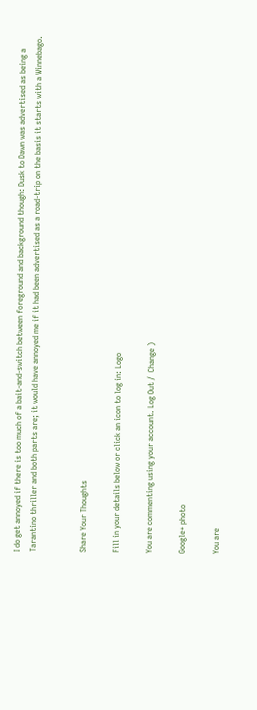I do get annoyed if there is too much of a bait-and-switch between foreground and background though: Dusk to Dawn was advertised as being a Tarantino thriller and both parts are; it would have annoyed me if it had been advertised as a road-trip on the basis it starts with a Winnebago.


Share Your Thoughts

Fill in your details below or click an icon to log in: Logo

You are commenting using your account. Log Out /  Change )

Google+ photo

You are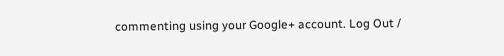commenting using your Google+ account. Log Out /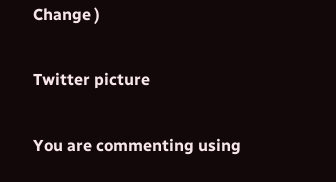Change )

Twitter picture

You are commenting using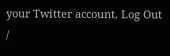your Twitter account. Log Out /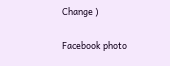Change )

Facebook photo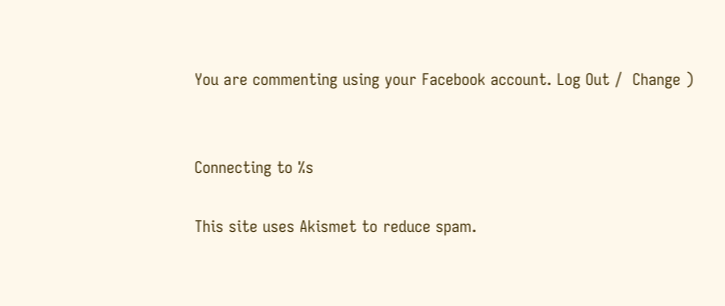You are commenting using your Facebook account. Log Out /  Change )


Connecting to %s

This site uses Akismet to reduce spam.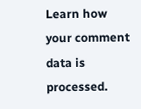Learn how your comment data is processed.